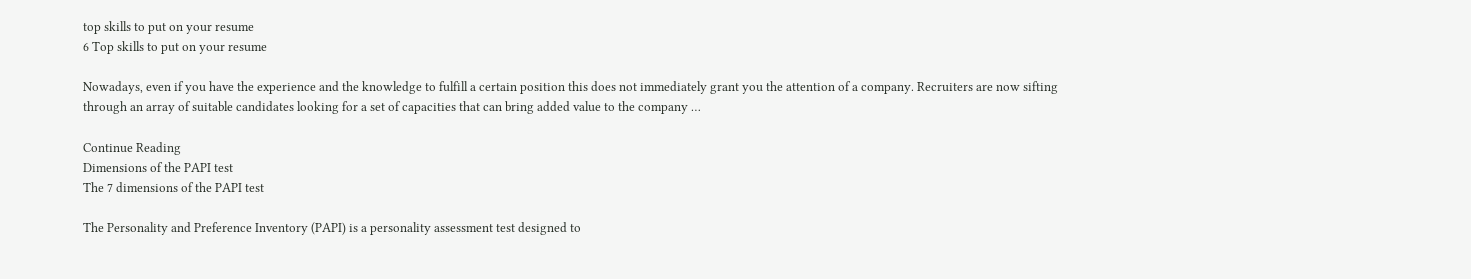top skills to put on your resume
6 Top skills to put on your resume

Nowadays, even if you have the experience and the knowledge to fulfill a certain position this does not immediately grant you the attention of a company. Recruiters are now sifting through an array of suitable candidates looking for a set of capacities that can bring added value to the company …

Continue Reading
Dimensions of the PAPI test
The 7 dimensions of the PAPI test

The Personality and Preference Inventory (PAPI) is a personality assessment test designed to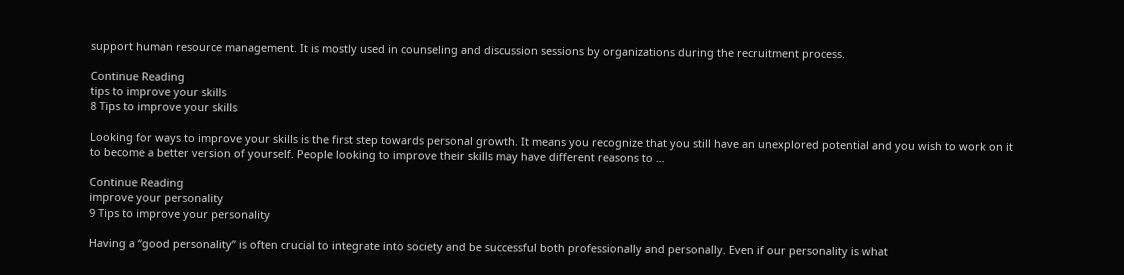support human resource management. It is mostly used in counseling and discussion sessions by organizations during the recruitment process.

Continue Reading
tips to improve your skills
8 Tips to improve your skills

Looking for ways to improve your skills is the first step towards personal growth. It means you recognize that you still have an unexplored potential and you wish to work on it to become a better version of yourself. People looking to improve their skills may have different reasons to …

Continue Reading
improve your personality
9 Tips to improve your personality

Having a “good personality” is often crucial to integrate into society and be successful both professionally and personally. Even if our personality is what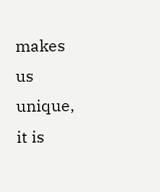makes us unique, it is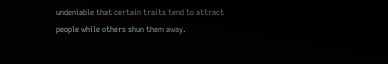undeniable that certain traits tend to attract people while others shun them away.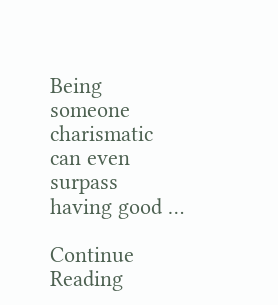Being someone charismatic can even surpass having good …

Continue Reading